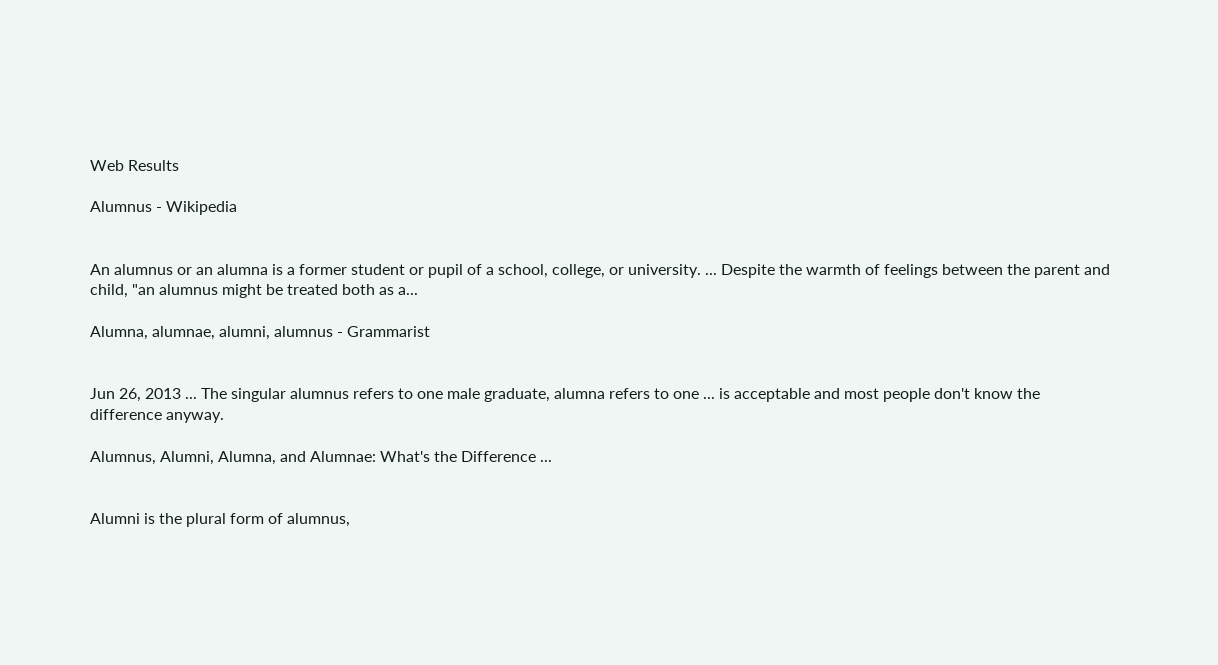Web Results

Alumnus - Wikipedia


An alumnus or an alumna is a former student or pupil of a school, college, or university. ... Despite the warmth of feelings between the parent and child, "an alumnus might be treated both as a...

Alumna, alumnae, alumni, alumnus - Grammarist


Jun 26, 2013 ... The singular alumnus refers to one male graduate, alumna refers to one ... is acceptable and most people don't know the difference anyway.

Alumnus, Alumni, Alumna, and Alumnae: What's the Difference ...


Alumni is the plural form of alumnus,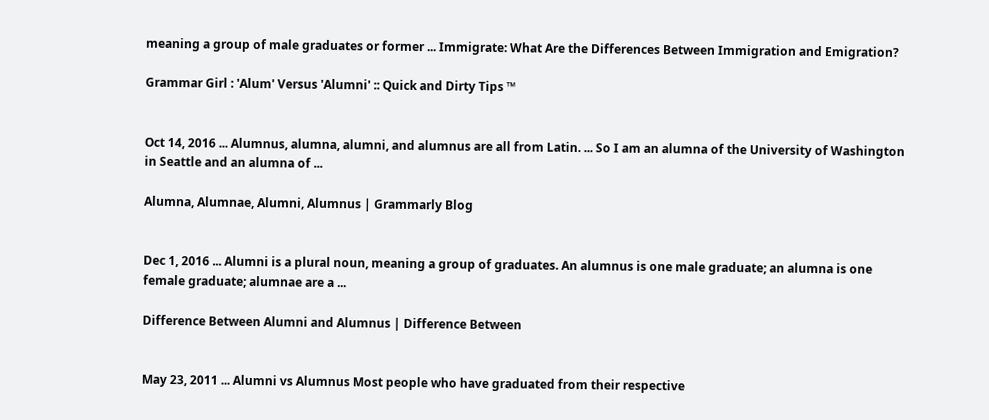meaning a group of male graduates or former ... Immigrate: What Are the Differences Between Immigration and Emigration?

Grammar Girl : 'Alum' Versus 'Alumni' :: Quick and Dirty Tips ™


Oct 14, 2016 ... Alumnus, alumna, alumni, and alumnus are all from Latin. ... So I am an alumna of the University of Washington in Seattle and an alumna of ...

Alumna, Alumnae, Alumni, Alumnus | Grammarly Blog


Dec 1, 2016 ... Alumni is a plural noun, meaning a group of graduates. An alumnus is one male graduate; an alumna is one female graduate; alumnae are a ...

Difference Between Alumni and Alumnus | Difference Between


May 23, 2011 ... Alumni vs Alumnus Most people who have graduated from their respective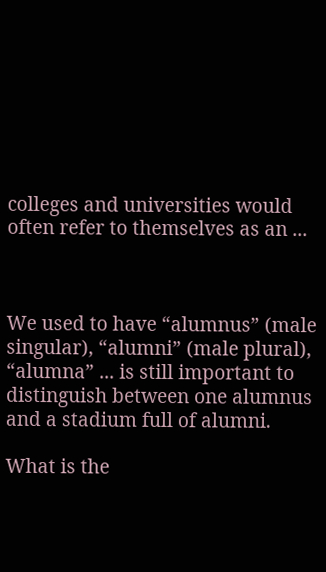colleges and universities would often refer to themselves as an ...



We used to have “alumnus” (male singular), “alumni” (male plural), “alumna” ... is still important to distinguish between one alumnus and a stadium full of alumni.

What is the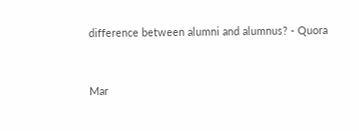difference between alumni and alumnus? - Quora


Mar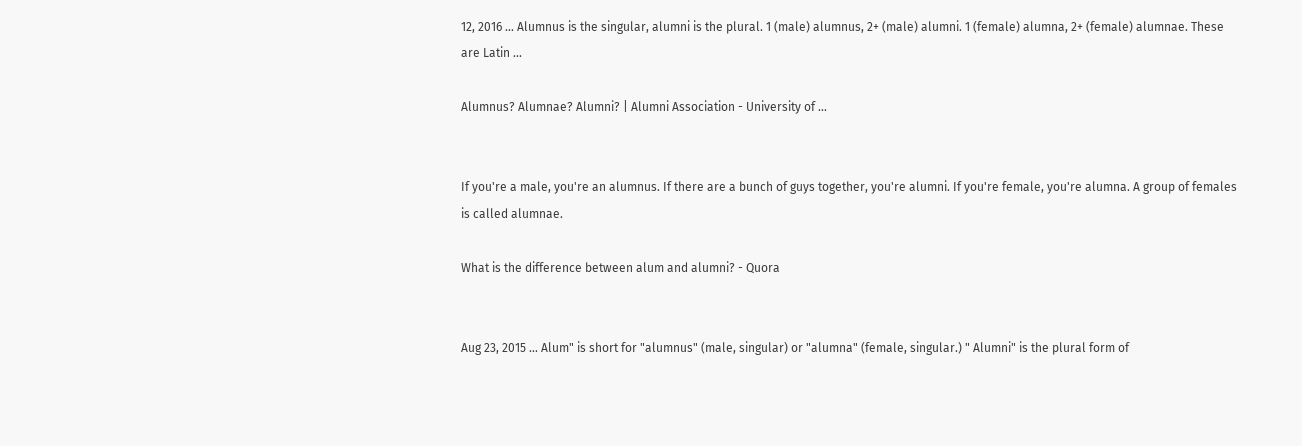12, 2016 ... Alumnus is the singular, alumni is the plural. 1 (male) alumnus, 2+ (male) alumni. 1 (female) alumna, 2+ (female) alumnae. These are Latin ...

Alumnus? Alumnae? Alumni? | Alumni Association - University of ...


If you're a male, you're an alumnus. If there are a bunch of guys together, you're alumni. If you're female, you're alumna. A group of females is called alumnae.

What is the difference between alum and alumni? - Quora


Aug 23, 2015 ... Alum" is short for "alumnus" (male, singular) or "alumna" (female, singular.) " Alumni" is the plural form of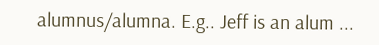alumnus/alumna. E.g.. Jeff is an alum ...